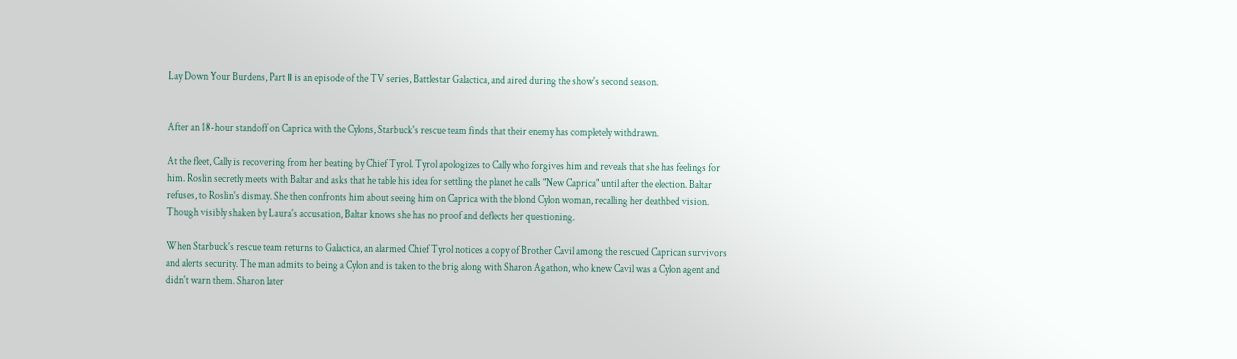Lay Down Your Burdens, Part Ⅱ is an episode of the TV series, Battlestar Galactica, and aired during the show's second season.


After an 18-hour standoff on Caprica with the Cylons, Starbuck's rescue team finds that their enemy has completely withdrawn.

At the fleet, Cally is recovering from her beating by Chief Tyrol. Tyrol apologizes to Cally who forgives him and reveals that she has feelings for him. Roslin secretly meets with Baltar and asks that he table his idea for settling the planet he calls "New Caprica" until after the election. Baltar refuses, to Roslin's dismay. She then confronts him about seeing him on Caprica with the blond Cylon woman, recalling her deathbed vision. Though visibly shaken by Laura's accusation, Baltar knows she has no proof and deflects her questioning.

When Starbuck's rescue team returns to Galactica, an alarmed Chief Tyrol notices a copy of Brother Cavil among the rescued Caprican survivors and alerts security. The man admits to being a Cylon and is taken to the brig along with Sharon Agathon, who knew Cavil was a Cylon agent and didn't warn them. Sharon later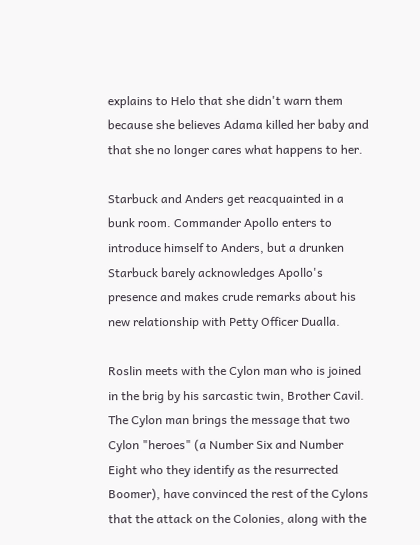explains to Helo that she didn't warn them because she believes Adama killed her baby and that she no longer cares what happens to her.

Starbuck and Anders get reacquainted in a bunk room. Commander Apollo enters to introduce himself to Anders, but a drunken Starbuck barely acknowledges Apollo's presence and makes crude remarks about his new relationship with Petty Officer Dualla.

Roslin meets with the Cylon man who is joined in the brig by his sarcastic twin, Brother Cavil. The Cylon man brings the message that two Cylon "heroes" (a Number Six and Number Eight who they identify as the resurrected Boomer), have convinced the rest of the Cylons that the attack on the Colonies, along with the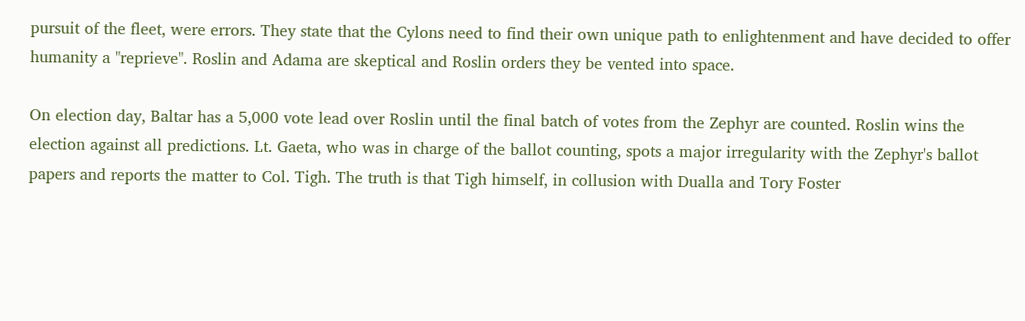pursuit of the fleet, were errors. They state that the Cylons need to find their own unique path to enlightenment and have decided to offer humanity a "reprieve". Roslin and Adama are skeptical and Roslin orders they be vented into space.

On election day, Baltar has a 5,000 vote lead over Roslin until the final batch of votes from the Zephyr are counted. Roslin wins the election against all predictions. Lt. Gaeta, who was in charge of the ballot counting, spots a major irregularity with the Zephyr's ballot papers and reports the matter to Col. Tigh. The truth is that Tigh himself, in collusion with Dualla and Tory Foster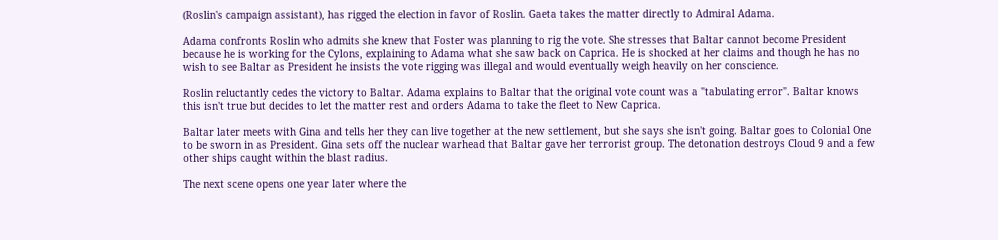(Roslin's campaign assistant), has rigged the election in favor of Roslin. Gaeta takes the matter directly to Admiral Adama.

Adama confronts Roslin who admits she knew that Foster was planning to rig the vote. She stresses that Baltar cannot become President because he is working for the Cylons, explaining to Adama what she saw back on Caprica. He is shocked at her claims and though he has no wish to see Baltar as President he insists the vote rigging was illegal and would eventually weigh heavily on her conscience.

Roslin reluctantly cedes the victory to Baltar. Adama explains to Baltar that the original vote count was a "tabulating error". Baltar knows this isn't true but decides to let the matter rest and orders Adama to take the fleet to New Caprica.

Baltar later meets with Gina and tells her they can live together at the new settlement, but she says she isn't going. Baltar goes to Colonial One to be sworn in as President. Gina sets off the nuclear warhead that Baltar gave her terrorist group. The detonation destroys Cloud 9 and a few other ships caught within the blast radius.

The next scene opens one year later where the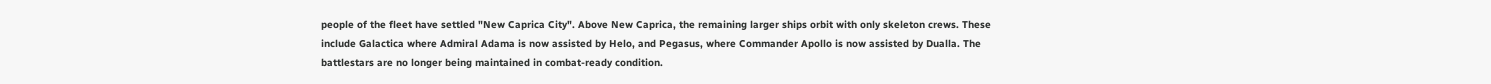people of the fleet have settled "New Caprica City". Above New Caprica, the remaining larger ships orbit with only skeleton crews. These include Galactica where Admiral Adama is now assisted by Helo, and Pegasus, where Commander Apollo is now assisted by Dualla. The battlestars are no longer being maintained in combat-ready condition.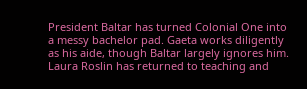President Baltar has turned Colonial One into a messy bachelor pad. Gaeta works diligently as his aide, though Baltar largely ignores him. Laura Roslin has returned to teaching and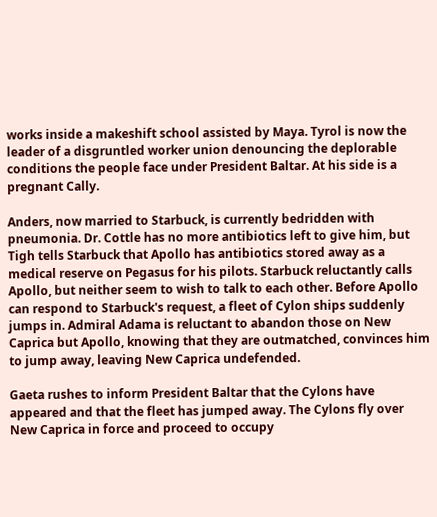works inside a makeshift school assisted by Maya. Tyrol is now the leader of a disgruntled worker union denouncing the deplorable conditions the people face under President Baltar. At his side is a pregnant Cally.

Anders, now married to Starbuck, is currently bedridden with pneumonia. Dr. Cottle has no more antibiotics left to give him, but Tigh tells Starbuck that Apollo has antibiotics stored away as a medical reserve on Pegasus for his pilots. Starbuck reluctantly calls Apollo, but neither seem to wish to talk to each other. Before Apollo can respond to Starbuck's request, a fleet of Cylon ships suddenly jumps in. Admiral Adama is reluctant to abandon those on New Caprica but Apollo, knowing that they are outmatched, convinces him to jump away, leaving New Caprica undefended.

Gaeta rushes to inform President Baltar that the Cylons have appeared and that the fleet has jumped away. The Cylons fly over New Caprica in force and proceed to occupy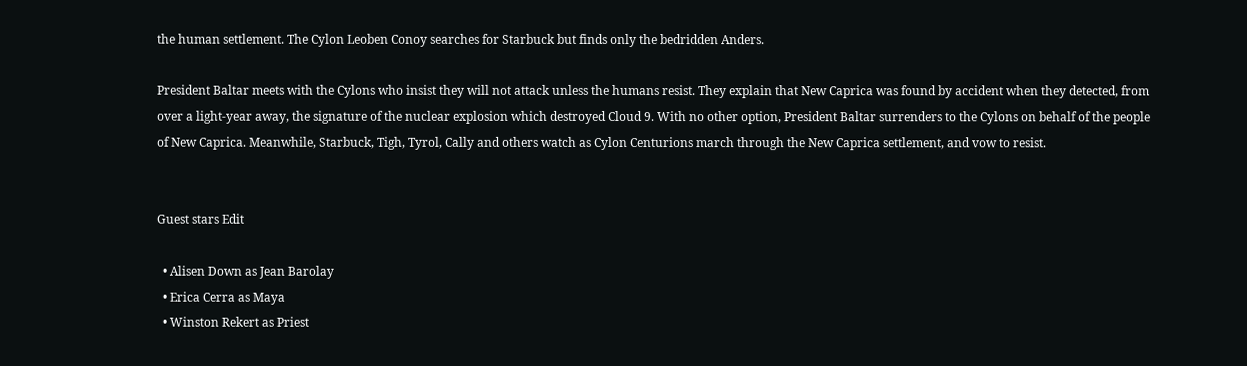the human settlement. The Cylon Leoben Conoy searches for Starbuck but finds only the bedridden Anders.

President Baltar meets with the Cylons who insist they will not attack unless the humans resist. They explain that New Caprica was found by accident when they detected, from over a light-year away, the signature of the nuclear explosion which destroyed Cloud 9. With no other option, President Baltar surrenders to the Cylons on behalf of the people of New Caprica. Meanwhile, Starbuck, Tigh, Tyrol, Cally and others watch as Cylon Centurions march through the New Caprica settlement, and vow to resist.


Guest stars Edit

  • Alisen Down as Jean Barolay
  • Erica Cerra as Maya
  • Winston Rekert as Priest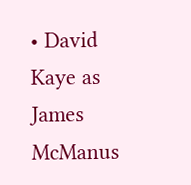• David Kaye as James McManus